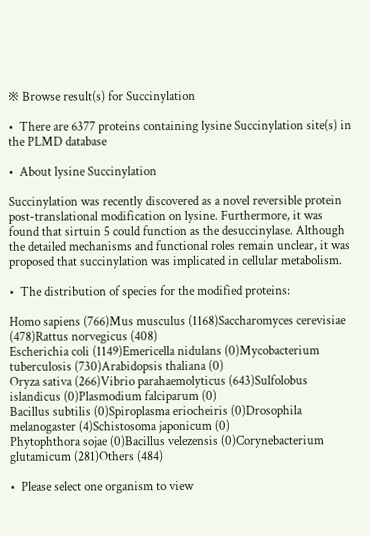※ Browse result(s) for Succinylation

•  There are 6377 proteins containing lysine Succinylation site(s) in the PLMD database

•  About lysine Succinylation

Succinylation was recently discovered as a novel reversible protein post-translational modification on lysine. Furthermore, it was found that sirtuin 5 could function as the desuccinylase. Although the detailed mechanisms and functional roles remain unclear, it was proposed that succinylation was implicated in cellular metabolism.

•  The distribution of species for the modified proteins:

Homo sapiens (766)Mus musculus (1168)Saccharomyces cerevisiae (478)Rattus norvegicus (408)
Escherichia coli (1149)Emericella nidulans (0)Mycobacterium tuberculosis (730)Arabidopsis thaliana (0)
Oryza sativa (266)Vibrio parahaemolyticus (643)Sulfolobus islandicus (0)Plasmodium falciparum (0)
Bacillus subtilis (0)Spiroplasma eriocheiris (0)Drosophila melanogaster (4)Schistosoma japonicum (0)
Phytophthora sojae (0)Bacillus velezensis (0)Corynebacterium glutamicum (281)Others (484)

•  Please select one organism to view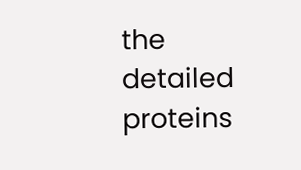the detailed proteins